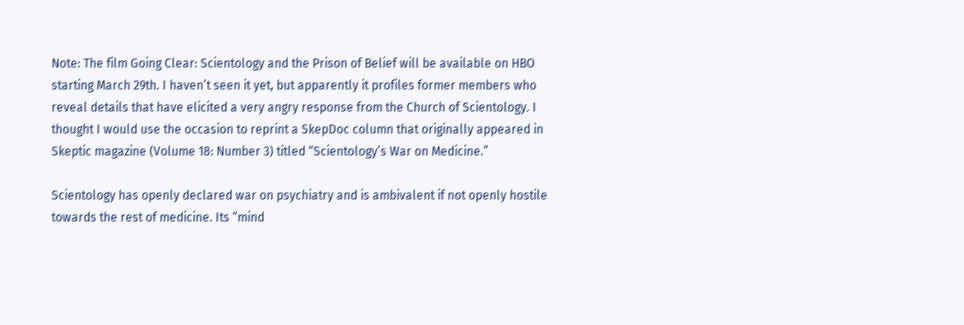Note: The film Going Clear: Scientology and the Prison of Belief will be available on HBO starting March 29th. I haven’t seen it yet, but apparently it profiles former members who reveal details that have elicited a very angry response from the Church of Scientology. I thought I would use the occasion to reprint a SkepDoc column that originally appeared in Skeptic magazine (Volume 18: Number 3) titled “Scientology’s War on Medicine.”

Scientology has openly declared war on psychiatry and is ambivalent if not openly hostile towards the rest of medicine. Its “mind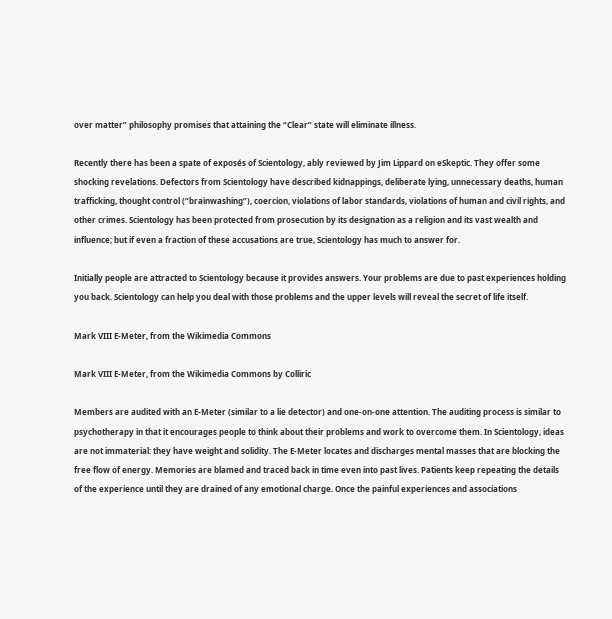over matter” philosophy promises that attaining the “Clear” state will eliminate illness.

Recently there has been a spate of exposés of Scientology, ably reviewed by Jim Lippard on eSkeptic. They offer some shocking revelations. Defectors from Scientology have described kidnappings, deliberate lying, unnecessary deaths, human trafficking, thought control (“brainwashing”), coercion, violations of labor standards, violations of human and civil rights, and other crimes. Scientology has been protected from prosecution by its designation as a religion and its vast wealth and influence; but if even a fraction of these accusations are true, Scientology has much to answer for.

Initially people are attracted to Scientology because it provides answers. Your problems are due to past experiences holding you back. Scientology can help you deal with those problems and the upper levels will reveal the secret of life itself.

Mark VIII E-Meter, from the Wikimedia Commons

Mark VIII E-Meter, from the Wikimedia Commons by Colliric

Members are audited with an E-Meter (similar to a lie detector) and one-on-one attention. The auditing process is similar to psychotherapy in that it encourages people to think about their problems and work to overcome them. In Scientology, ideas are not immaterial: they have weight and solidity. The E-Meter locates and discharges mental masses that are blocking the free flow of energy. Memories are blamed and traced back in time even into past lives. Patients keep repeating the details of the experience until they are drained of any emotional charge. Once the painful experiences and associations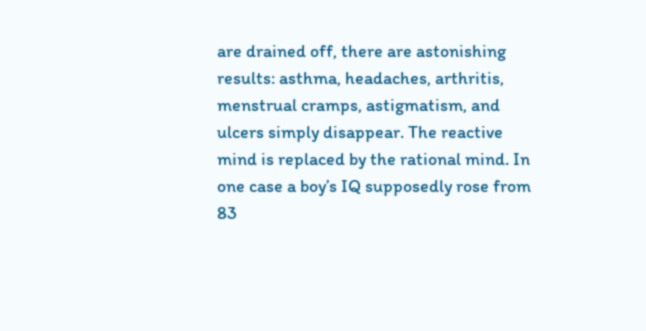are drained off, there are astonishing results: asthma, headaches, arthritis, menstrual cramps, astigmatism, and ulcers simply disappear. The reactive mind is replaced by the rational mind. In one case a boy’s IQ supposedly rose from 83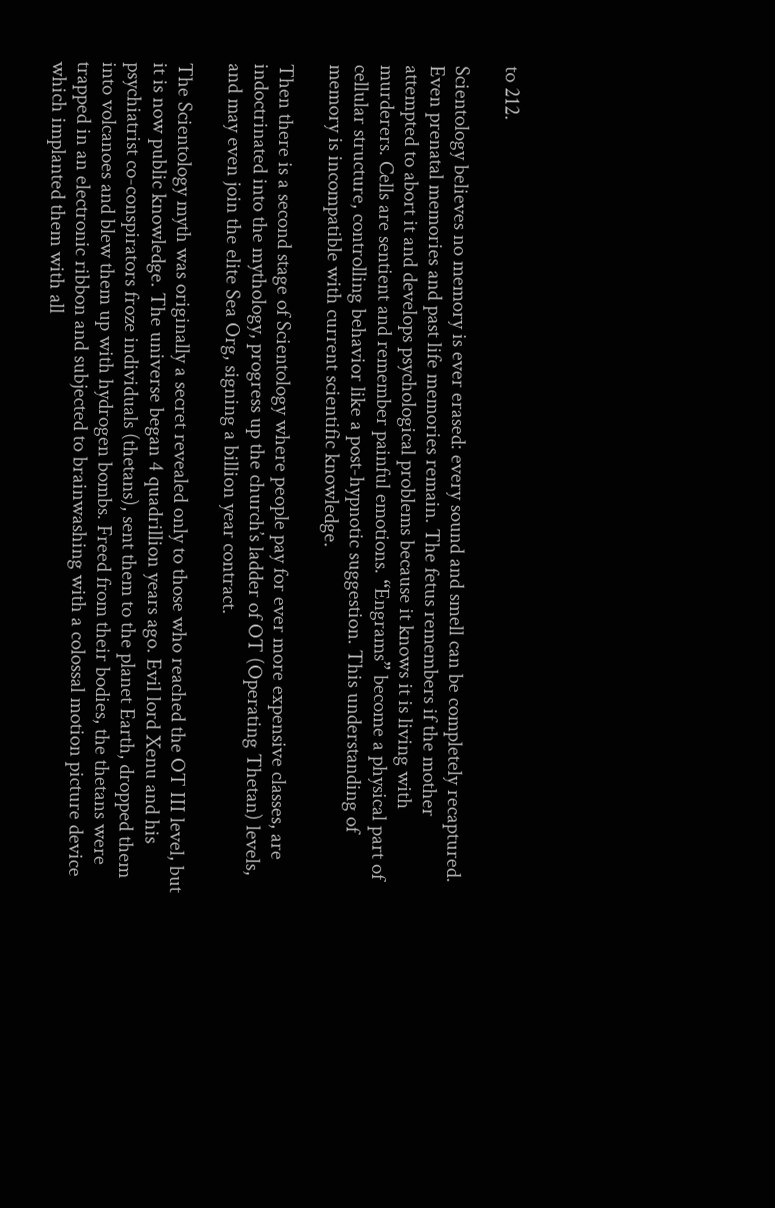to 212.

Scientology believes no memory is ever erased: every sound and smell can be completely recaptured. Even prenatal memories and past life memories remain. The fetus remembers if the mother attempted to abort it and develops psychological problems because it knows it is living with murderers. Cells are sentient and remember painful emotions. “Engrams” become a physical part of cellular structure, controlling behavior like a post-hypnotic suggestion. This understanding of memory is incompatible with current scientific knowledge.

Then there is a second stage of Scientology where people pay for ever more expensive classes, are indoctrinated into the mythology, progress up the church’s ladder of OT (Operating Thetan) levels, and may even join the elite Sea Org, signing a billion year contract.

The Scientology myth was originally a secret revealed only to those who reached the OT III level, but it is now public knowledge. The universe began 4 quadrillion years ago. Evil lord Xenu and his psychiatrist co-conspirators froze individuals (thetans), sent them to the planet Earth, dropped them into volcanoes and blew them up with hydrogen bombs. Freed from their bodies, the thetans were trapped in an electronic ribbon and subjected to brainwashing with a colossal motion picture device which implanted them with all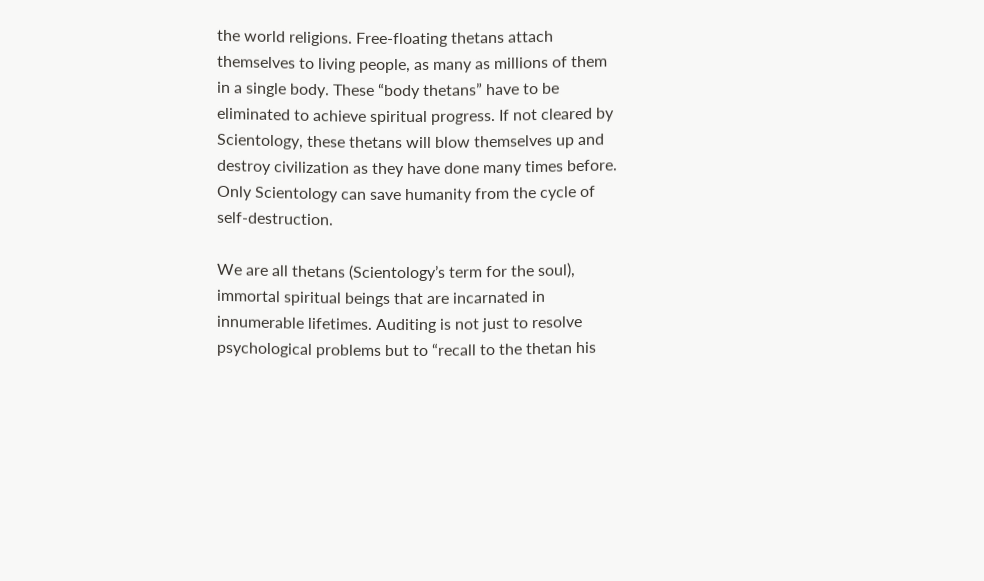the world religions. Free-floating thetans attach themselves to living people, as many as millions of them in a single body. These “body thetans” have to be eliminated to achieve spiritual progress. If not cleared by Scientology, these thetans will blow themselves up and destroy civilization as they have done many times before. Only Scientology can save humanity from the cycle of self-destruction.

We are all thetans (Scientology’s term for the soul), immortal spiritual beings that are incarnated in innumerable lifetimes. Auditing is not just to resolve psychological problems but to “recall to the thetan his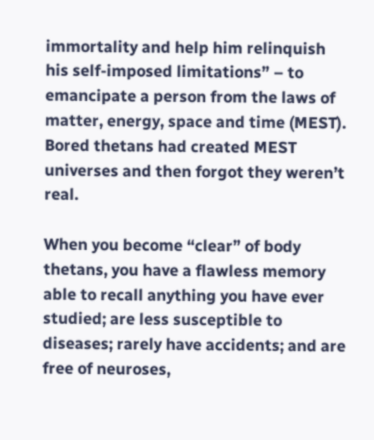immortality and help him relinquish his self-imposed limitations” – to emancipate a person from the laws of matter, energy, space and time (MEST). Bored thetans had created MEST universes and then forgot they weren’t real.

When you become “clear” of body thetans, you have a flawless memory able to recall anything you have ever studied; are less susceptible to diseases; rarely have accidents; and are free of neuroses,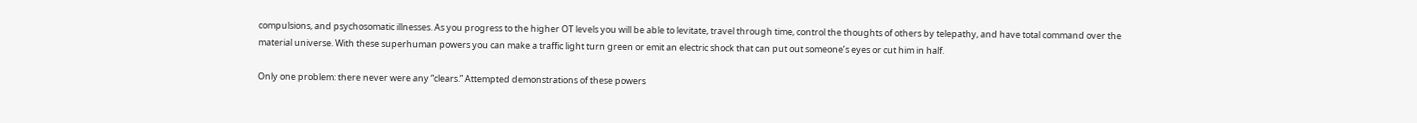compulsions, and psychosomatic illnesses. As you progress to the higher OT levels you will be able to levitate, travel through time, control the thoughts of others by telepathy, and have total command over the material universe. With these superhuman powers you can make a traffic light turn green or emit an electric shock that can put out someone’s eyes or cut him in half.

Only one problem: there never were any “clears.” Attempted demonstrations of these powers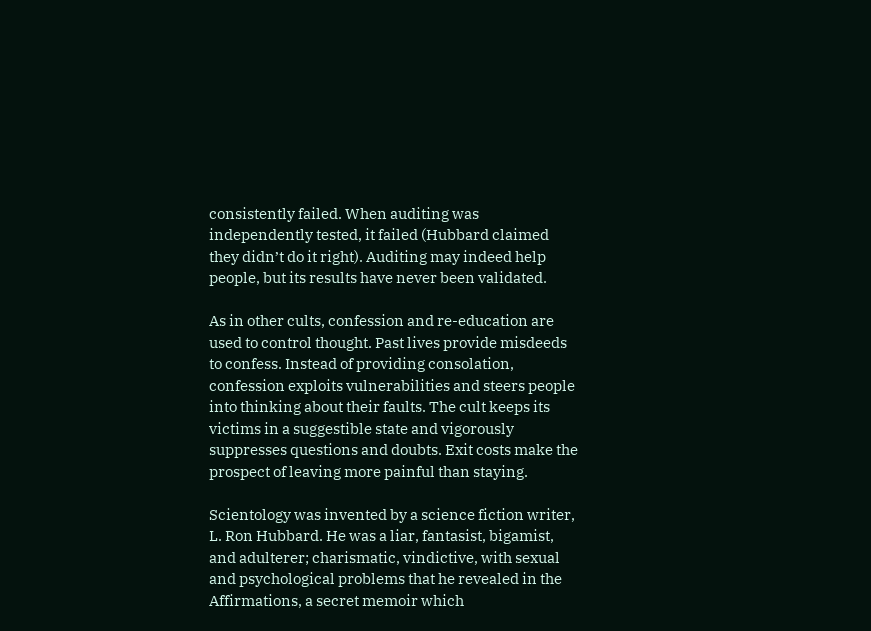consistently failed. When auditing was independently tested, it failed (Hubbard claimed they didn’t do it right). Auditing may indeed help people, but its results have never been validated.

As in other cults, confession and re-education are used to control thought. Past lives provide misdeeds to confess. Instead of providing consolation, confession exploits vulnerabilities and steers people into thinking about their faults. The cult keeps its victims in a suggestible state and vigorously suppresses questions and doubts. Exit costs make the prospect of leaving more painful than staying.

Scientology was invented by a science fiction writer, L. Ron Hubbard. He was a liar, fantasist, bigamist, and adulterer; charismatic, vindictive, with sexual and psychological problems that he revealed in the Affirmations, a secret memoir which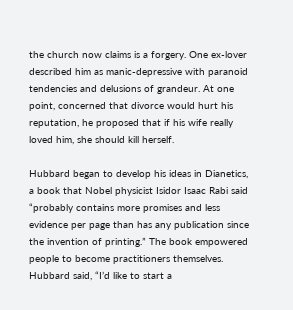the church now claims is a forgery. One ex-lover described him as manic-depressive with paranoid tendencies and delusions of grandeur. At one point, concerned that divorce would hurt his reputation, he proposed that if his wife really loved him, she should kill herself.

Hubbard began to develop his ideas in Dianetics, a book that Nobel physicist Isidor Isaac Rabi said “probably contains more promises and less evidence per page than has any publication since the invention of printing.” The book empowered people to become practitioners themselves. Hubbard said, “I’d like to start a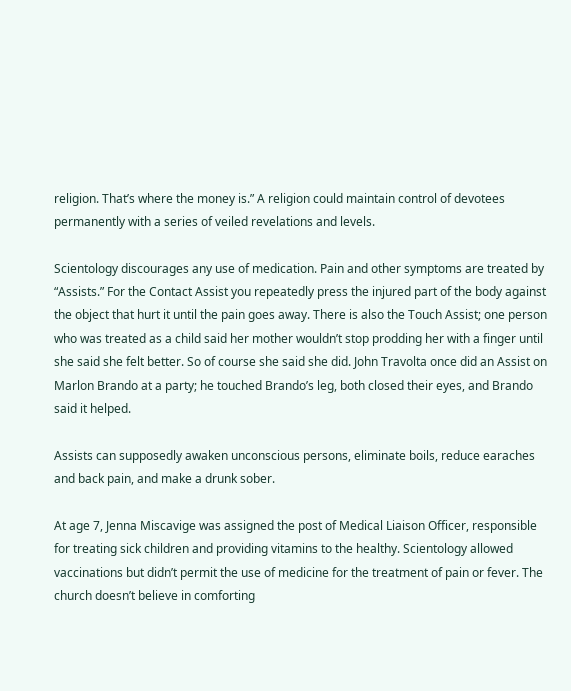religion. That’s where the money is.” A religion could maintain control of devotees permanently with a series of veiled revelations and levels.

Scientology discourages any use of medication. Pain and other symptoms are treated by “Assists.” For the Contact Assist you repeatedly press the injured part of the body against the object that hurt it until the pain goes away. There is also the Touch Assist; one person who was treated as a child said her mother wouldn’t stop prodding her with a finger until she said she felt better. So of course she said she did. John Travolta once did an Assist on Marlon Brando at a party; he touched Brando’s leg, both closed their eyes, and Brando said it helped.

Assists can supposedly awaken unconscious persons, eliminate boils, reduce earaches and back pain, and make a drunk sober.

At age 7, Jenna Miscavige was assigned the post of Medical Liaison Officer, responsible for treating sick children and providing vitamins to the healthy. Scientology allowed vaccinations but didn’t permit the use of medicine for the treatment of pain or fever. The church doesn’t believe in comforting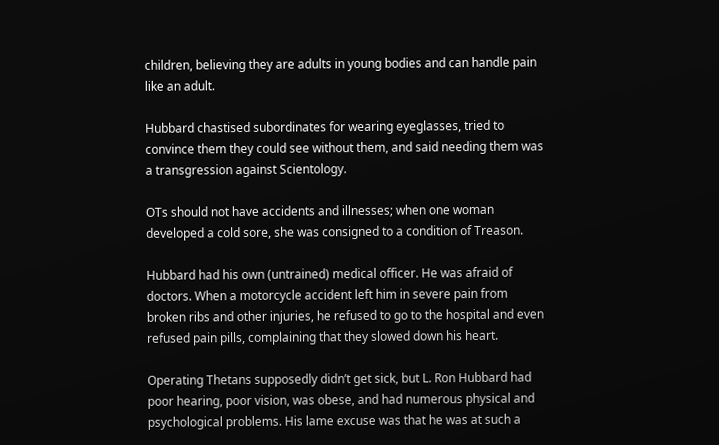children, believing they are adults in young bodies and can handle pain like an adult.

Hubbard chastised subordinates for wearing eyeglasses, tried to convince them they could see without them, and said needing them was a transgression against Scientology.

OTs should not have accidents and illnesses; when one woman developed a cold sore, she was consigned to a condition of Treason.

Hubbard had his own (untrained) medical officer. He was afraid of doctors. When a motorcycle accident left him in severe pain from broken ribs and other injuries, he refused to go to the hospital and even refused pain pills, complaining that they slowed down his heart.

Operating Thetans supposedly didn’t get sick, but L. Ron Hubbard had poor hearing, poor vision, was obese, and had numerous physical and psychological problems. His lame excuse was that he was at such a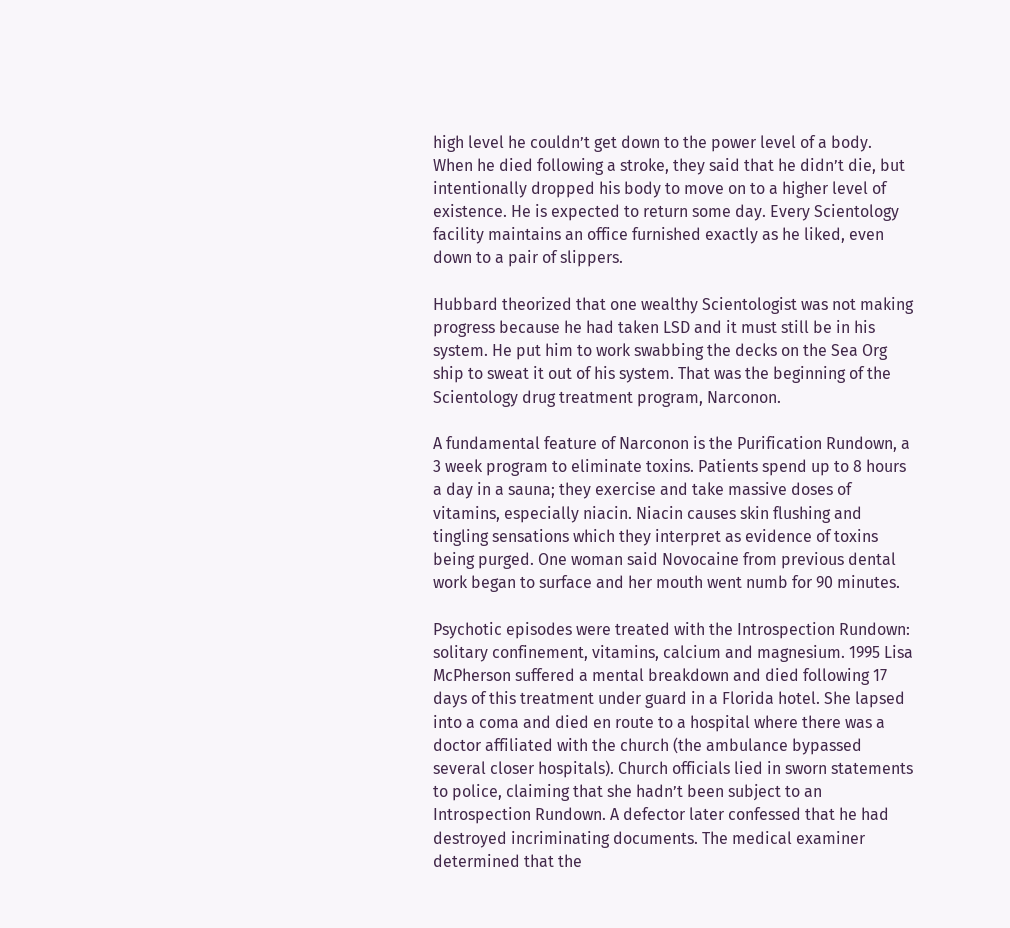high level he couldn’t get down to the power level of a body. When he died following a stroke, they said that he didn’t die, but intentionally dropped his body to move on to a higher level of existence. He is expected to return some day. Every Scientology facility maintains an office furnished exactly as he liked, even down to a pair of slippers.

Hubbard theorized that one wealthy Scientologist was not making progress because he had taken LSD and it must still be in his system. He put him to work swabbing the decks on the Sea Org ship to sweat it out of his system. That was the beginning of the Scientology drug treatment program, Narconon.

A fundamental feature of Narconon is the Purification Rundown, a 3 week program to eliminate toxins. Patients spend up to 8 hours a day in a sauna; they exercise and take massive doses of vitamins, especially niacin. Niacin causes skin flushing and tingling sensations which they interpret as evidence of toxins being purged. One woman said Novocaine from previous dental work began to surface and her mouth went numb for 90 minutes.

Psychotic episodes were treated with the Introspection Rundown: solitary confinement, vitamins, calcium and magnesium. 1995 Lisa McPherson suffered a mental breakdown and died following 17 days of this treatment under guard in a Florida hotel. She lapsed into a coma and died en route to a hospital where there was a doctor affiliated with the church (the ambulance bypassed several closer hospitals). Church officials lied in sworn statements to police, claiming that she hadn’t been subject to an Introspection Rundown. A defector later confessed that he had destroyed incriminating documents. The medical examiner determined that the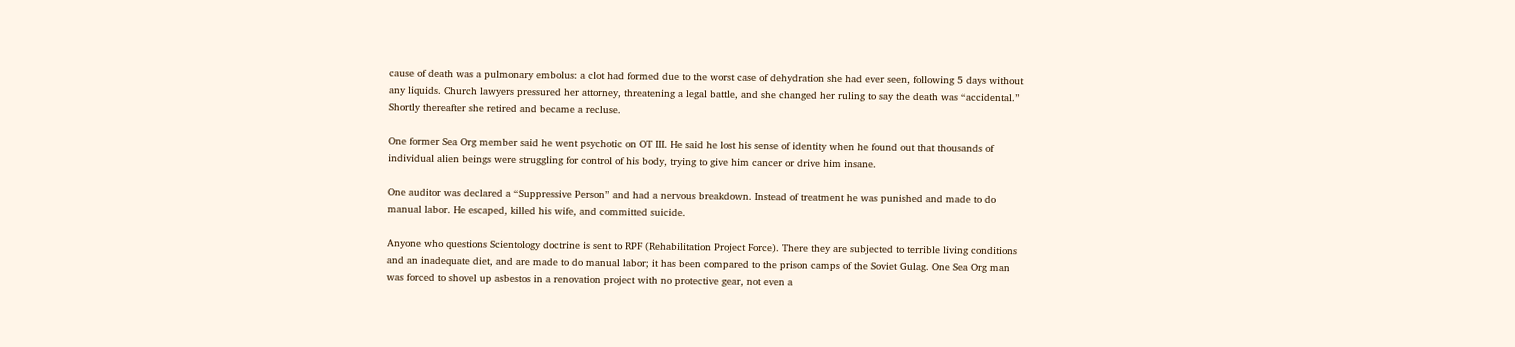cause of death was a pulmonary embolus: a clot had formed due to the worst case of dehydration she had ever seen, following 5 days without any liquids. Church lawyers pressured her attorney, threatening a legal battle, and she changed her ruling to say the death was “accidental.” Shortly thereafter she retired and became a recluse.

One former Sea Org member said he went psychotic on OT III. He said he lost his sense of identity when he found out that thousands of individual alien beings were struggling for control of his body, trying to give him cancer or drive him insane.

One auditor was declared a “Suppressive Person” and had a nervous breakdown. Instead of treatment he was punished and made to do manual labor. He escaped, killed his wife, and committed suicide.

Anyone who questions Scientology doctrine is sent to RPF (Rehabilitation Project Force). There they are subjected to terrible living conditions and an inadequate diet, and are made to do manual labor; it has been compared to the prison camps of the Soviet Gulag. One Sea Org man was forced to shovel up asbestos in a renovation project with no protective gear, not even a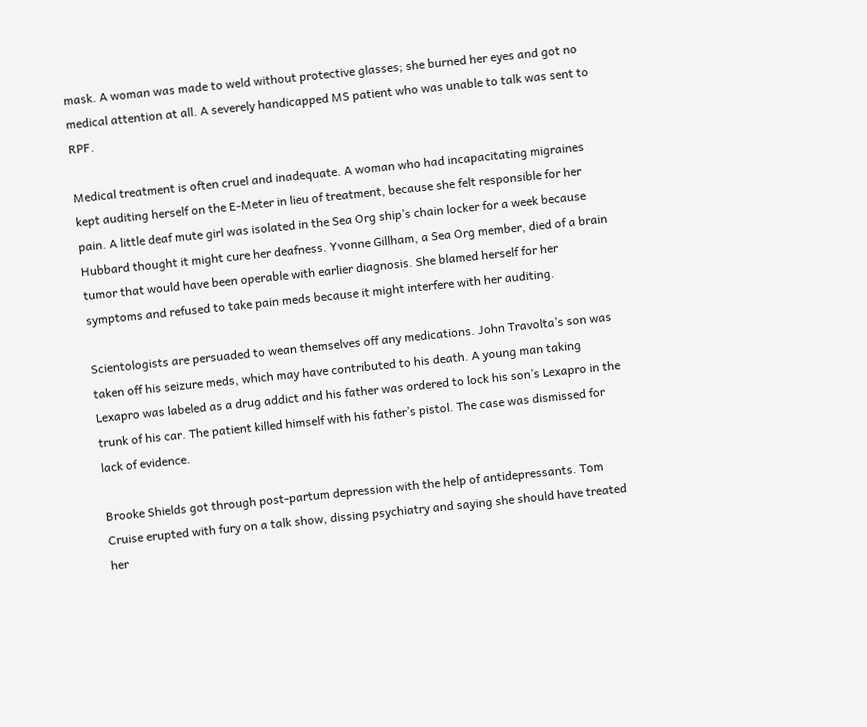mask. A woman was made to weld without protective glasses; she burned her eyes and got no medical attention at all. A severely handicapped MS patient who was unable to talk was sent to RPF.

Medical treatment is often cruel and inadequate. A woman who had incapacitating migraines kept auditing herself on the E-Meter in lieu of treatment, because she felt responsible for her pain. A little deaf mute girl was isolated in the Sea Org ship’s chain locker for a week because Hubbard thought it might cure her deafness. Yvonne Gillham, a Sea Org member, died of a brain tumor that would have been operable with earlier diagnosis. She blamed herself for her symptoms and refused to take pain meds because it might interfere with her auditing.

Scientologists are persuaded to wean themselves off any medications. John Travolta’s son was taken off his seizure meds, which may have contributed to his death. A young man taking Lexapro was labeled as a drug addict and his father was ordered to lock his son’s Lexapro in the trunk of his car. The patient killed himself with his father’s pistol. The case was dismissed for lack of evidence.

Brooke Shields got through post-partum depression with the help of antidepressants. Tom Cruise erupted with fury on a talk show, dissing psychiatry and saying she should have treated her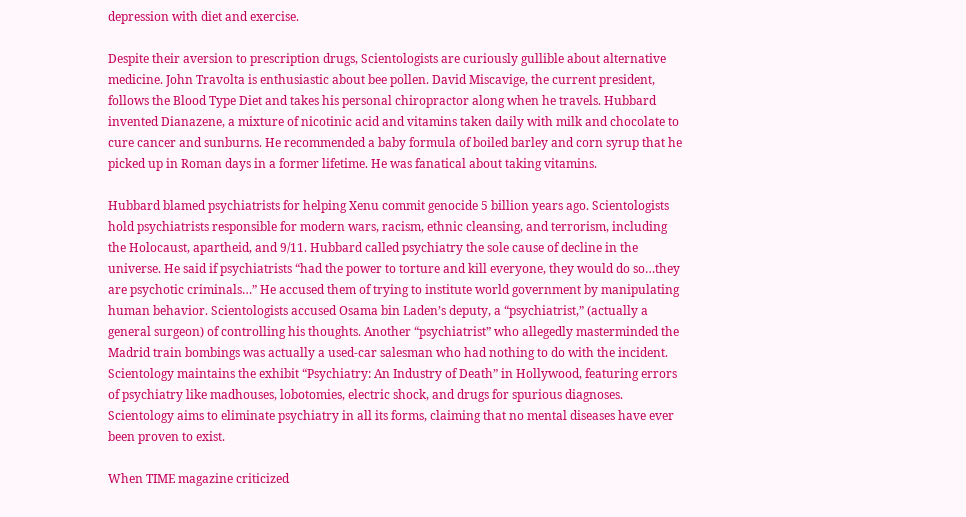depression with diet and exercise.

Despite their aversion to prescription drugs, Scientologists are curiously gullible about alternative medicine. John Travolta is enthusiastic about bee pollen. David Miscavige, the current president, follows the Blood Type Diet and takes his personal chiropractor along when he travels. Hubbard invented Dianazene, a mixture of nicotinic acid and vitamins taken daily with milk and chocolate to cure cancer and sunburns. He recommended a baby formula of boiled barley and corn syrup that he picked up in Roman days in a former lifetime. He was fanatical about taking vitamins.

Hubbard blamed psychiatrists for helping Xenu commit genocide 5 billion years ago. Scientologists hold psychiatrists responsible for modern wars, racism, ethnic cleansing, and terrorism, including the Holocaust, apartheid, and 9/11. Hubbard called psychiatry the sole cause of decline in the universe. He said if psychiatrists “had the power to torture and kill everyone, they would do so…they are psychotic criminals…” He accused them of trying to institute world government by manipulating human behavior. Scientologists accused Osama bin Laden’s deputy, a “psychiatrist,” (actually a general surgeon) of controlling his thoughts. Another “psychiatrist” who allegedly masterminded the Madrid train bombings was actually a used-car salesman who had nothing to do with the incident. Scientology maintains the exhibit “Psychiatry: An Industry of Death” in Hollywood, featuring errors of psychiatry like madhouses, lobotomies, electric shock, and drugs for spurious diagnoses. Scientology aims to eliminate psychiatry in all its forms, claiming that no mental diseases have ever been proven to exist.

When TIME magazine criticized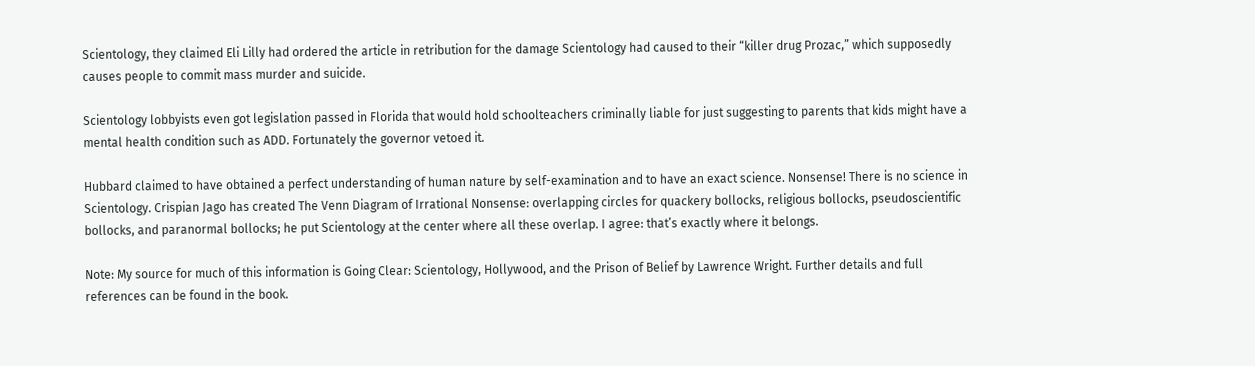Scientology, they claimed Eli Lilly had ordered the article in retribution for the damage Scientology had caused to their “killer drug Prozac,” which supposedly causes people to commit mass murder and suicide.

Scientology lobbyists even got legislation passed in Florida that would hold schoolteachers criminally liable for just suggesting to parents that kids might have a mental health condition such as ADD. Fortunately the governor vetoed it.

Hubbard claimed to have obtained a perfect understanding of human nature by self-examination and to have an exact science. Nonsense! There is no science in Scientology. Crispian Jago has created The Venn Diagram of Irrational Nonsense: overlapping circles for quackery bollocks, religious bollocks, pseudoscientific bollocks, and paranormal bollocks; he put Scientology at the center where all these overlap. I agree: that’s exactly where it belongs.

Note: My source for much of this information is Going Clear: Scientology, Hollywood, and the Prison of Belief by Lawrence Wright. Further details and full references can be found in the book.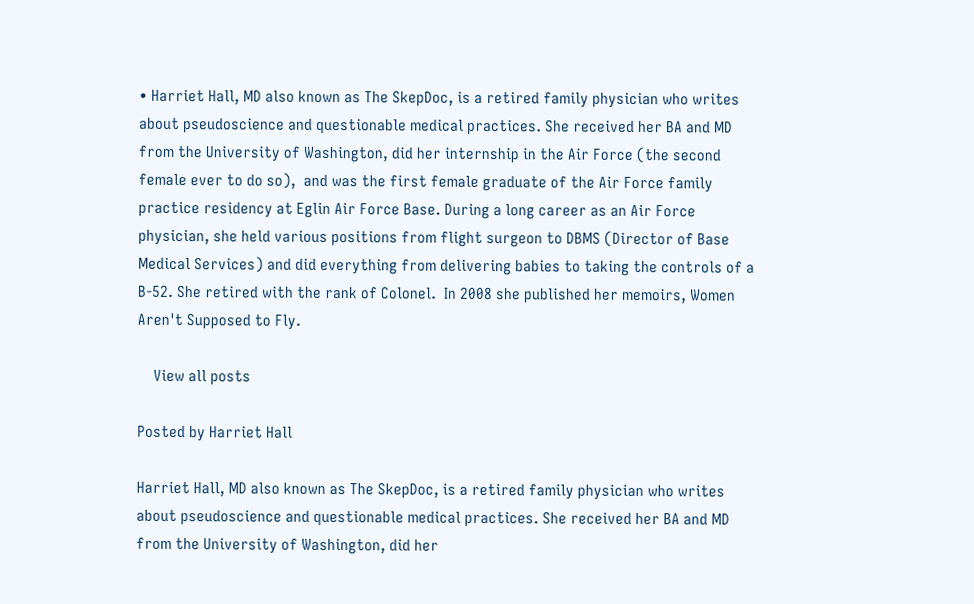• Harriet Hall, MD also known as The SkepDoc, is a retired family physician who writes about pseudoscience and questionable medical practices. She received her BA and MD from the University of Washington, did her internship in the Air Force (the second female ever to do so),  and was the first female graduate of the Air Force family practice residency at Eglin Air Force Base. During a long career as an Air Force physician, she held various positions from flight surgeon to DBMS (Director of Base Medical Services) and did everything from delivering babies to taking the controls of a B-52. She retired with the rank of Colonel.  In 2008 she published her memoirs, Women Aren't Supposed to Fly.

    View all posts

Posted by Harriet Hall

Harriet Hall, MD also known as The SkepDoc, is a retired family physician who writes about pseudoscience and questionable medical practices. She received her BA and MD from the University of Washington, did her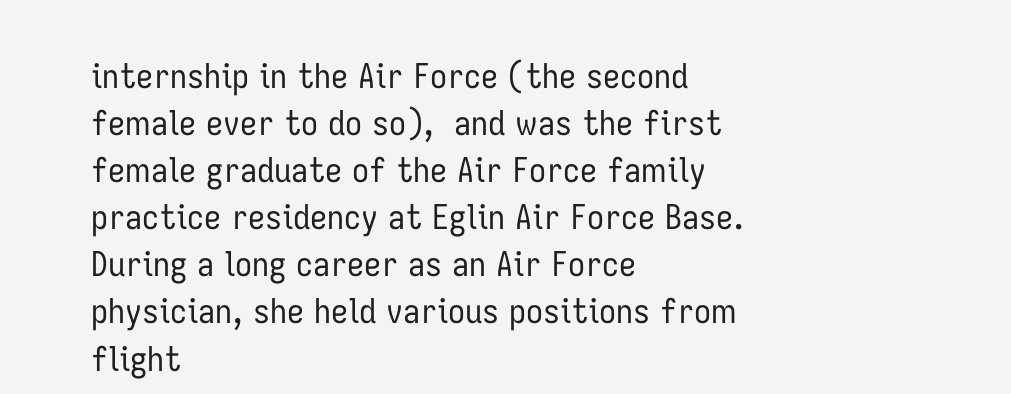internship in the Air Force (the second female ever to do so),  and was the first female graduate of the Air Force family practice residency at Eglin Air Force Base. During a long career as an Air Force physician, she held various positions from flight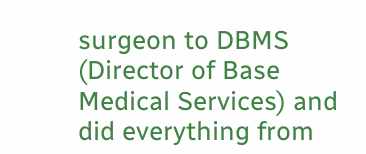surgeon to DBMS (Director of Base Medical Services) and did everything from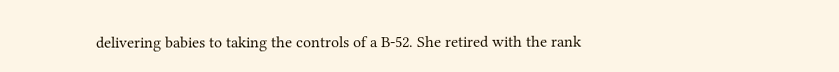delivering babies to taking the controls of a B-52. She retired with the rank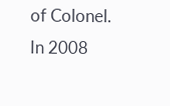of Colonel.  In 2008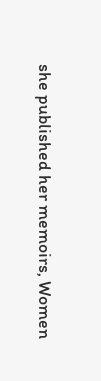she published her memoirs, Women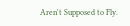Aren't Supposed to Fly.